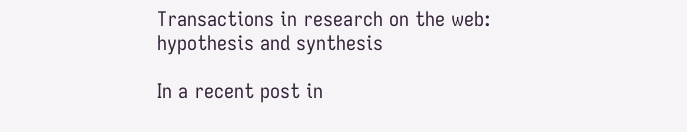Transactions in research on the web: hypothesis and synthesis

In a recent post in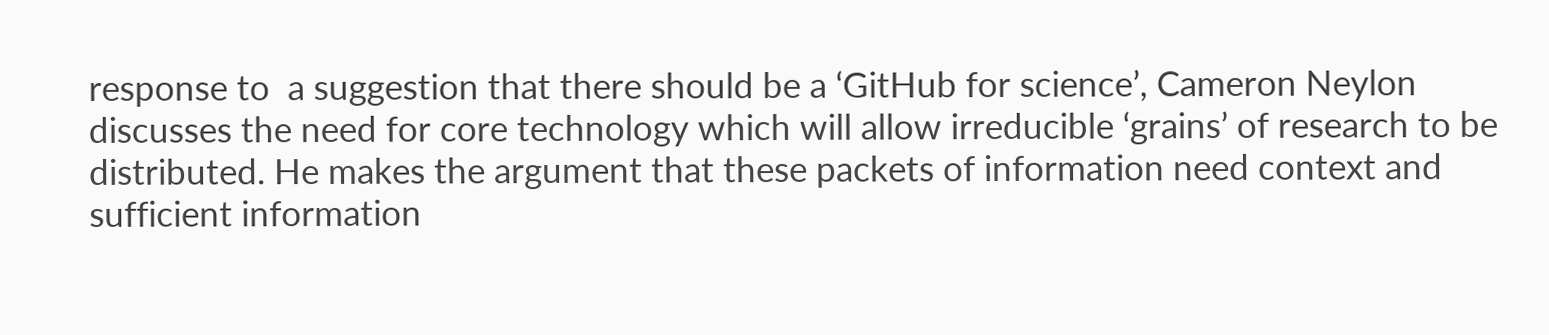response to  a suggestion that there should be a ‘GitHub for science’, Cameron Neylon discusses the need for core technology which will allow irreducible ‘grains’ of research to be distributed. He makes the argument that these packets of information need context and sufficient information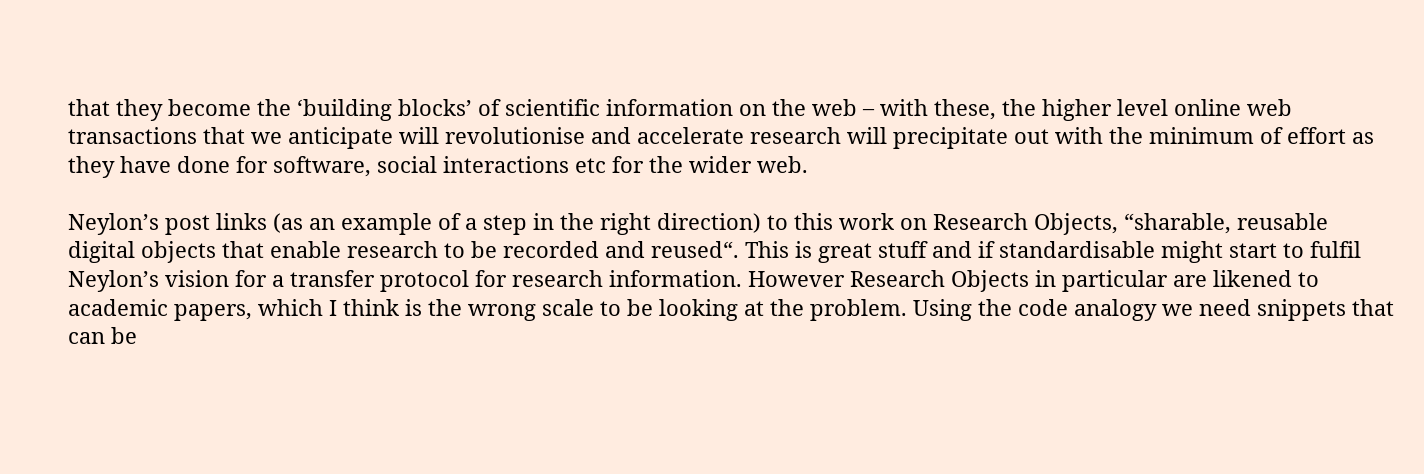that they become the ‘building blocks’ of scientific information on the web – with these, the higher level online web transactions that we anticipate will revolutionise and accelerate research will precipitate out with the minimum of effort as they have done for software, social interactions etc for the wider web.

Neylon’s post links (as an example of a step in the right direction) to this work on Research Objects, “sharable, reusable digital objects that enable research to be recorded and reused“. This is great stuff and if standardisable might start to fulfil Neylon’s vision for a transfer protocol for research information. However Research Objects in particular are likened to academic papers, which I think is the wrong scale to be looking at the problem. Using the code analogy we need snippets that can be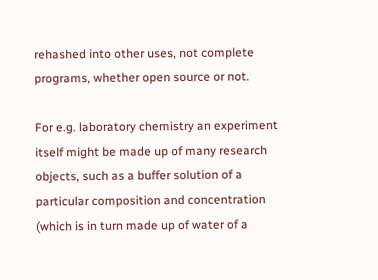rehashed into other uses, not complete programs, whether open source or not.

For e.g. laboratory chemistry an experiment itself might be made up of many research objects, such as a buffer solution of a particular composition and concentration (which is in turn made up of water of a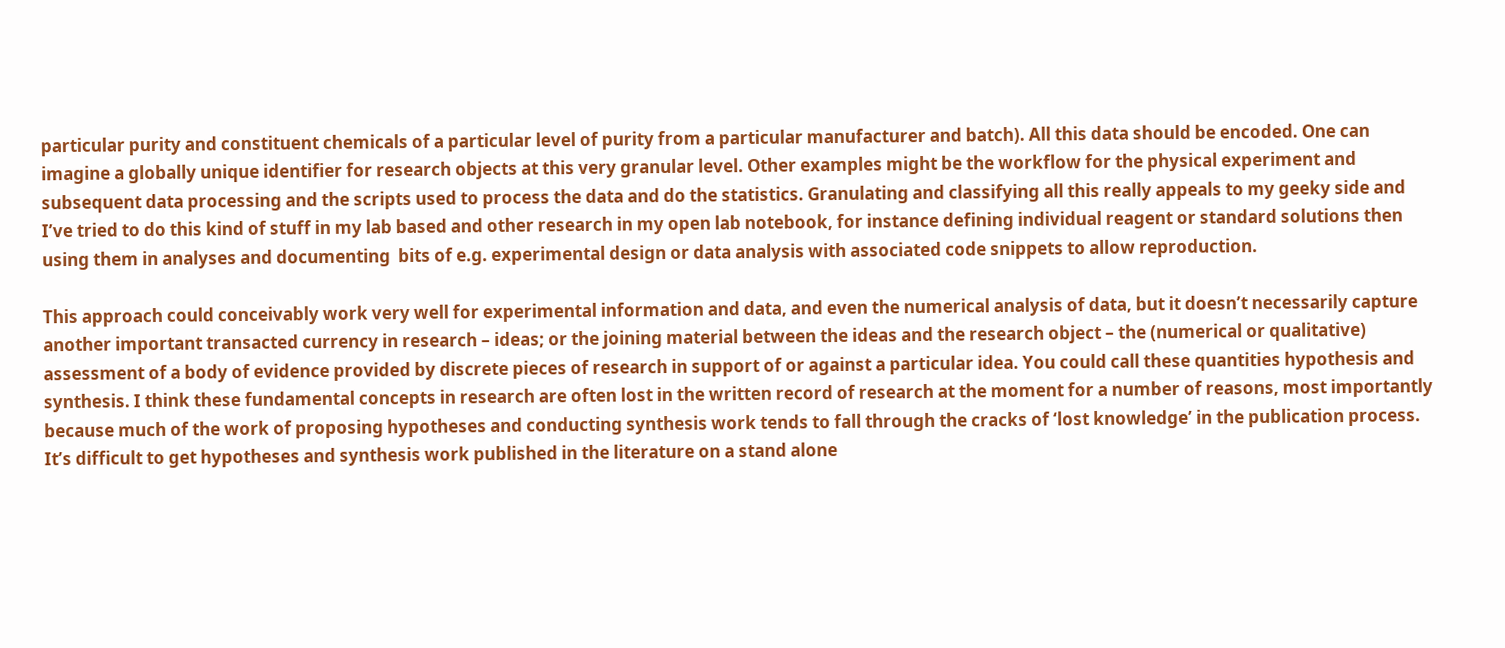particular purity and constituent chemicals of a particular level of purity from a particular manufacturer and batch). All this data should be encoded. One can imagine a globally unique identifier for research objects at this very granular level. Other examples might be the workflow for the physical experiment and subsequent data processing and the scripts used to process the data and do the statistics. Granulating and classifying all this really appeals to my geeky side and I’ve tried to do this kind of stuff in my lab based and other research in my open lab notebook, for instance defining individual reagent or standard solutions then using them in analyses and documenting  bits of e.g. experimental design or data analysis with associated code snippets to allow reproduction.

This approach could conceivably work very well for experimental information and data, and even the numerical analysis of data, but it doesn’t necessarily capture another important transacted currency in research – ideas; or the joining material between the ideas and the research object – the (numerical or qualitative) assessment of a body of evidence provided by discrete pieces of research in support of or against a particular idea. You could call these quantities hypothesis and synthesis. I think these fundamental concepts in research are often lost in the written record of research at the moment for a number of reasons, most importantly because much of the work of proposing hypotheses and conducting synthesis work tends to fall through the cracks of ‘lost knowledge’ in the publication process.  It’s difficult to get hypotheses and synthesis work published in the literature on a stand alone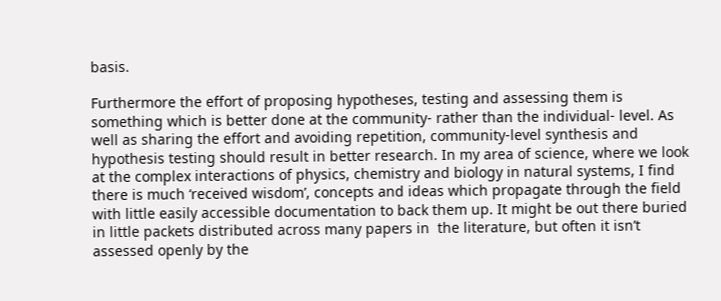basis.

Furthermore the effort of proposing hypotheses, testing and assessing them is something which is better done at the community- rather than the individual- level. As well as sharing the effort and avoiding repetition, community-level synthesis and hypothesis testing should result in better research. In my area of science, where we look at the complex interactions of physics, chemistry and biology in natural systems, I find there is much ‘received wisdom’, concepts and ideas which propagate through the field with little easily accessible documentation to back them up. It might be out there buried in little packets distributed across many papers in  the literature, but often it isn’t assessed openly by the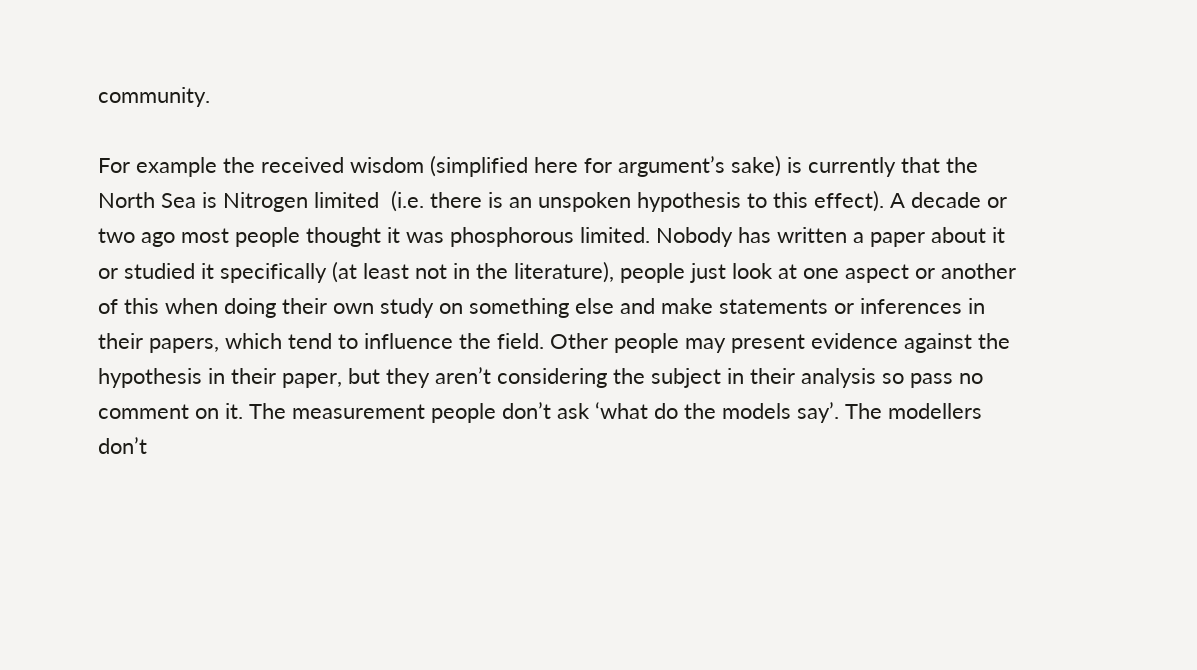community.

For example the received wisdom (simplified here for argument’s sake) is currently that the North Sea is Nitrogen limited  (i.e. there is an unspoken hypothesis to this effect). A decade or two ago most people thought it was phosphorous limited. Nobody has written a paper about it or studied it specifically (at least not in the literature), people just look at one aspect or another of this when doing their own study on something else and make statements or inferences in their papers, which tend to influence the field. Other people may present evidence against the hypothesis in their paper, but they aren’t considering the subject in their analysis so pass no comment on it. The measurement people don’t ask ‘what do the models say’. The modellers don’t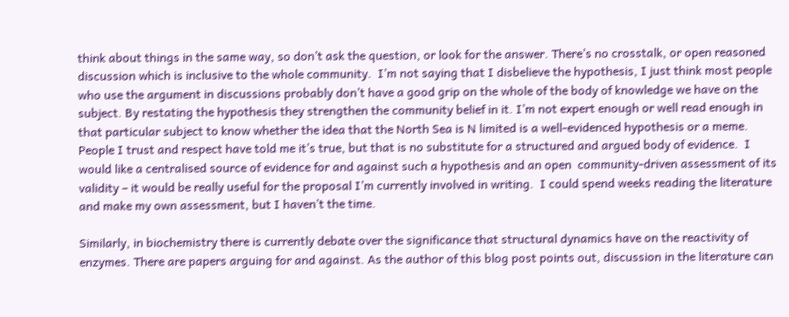think about things in the same way, so don’t ask the question, or look for the answer. There’s no crosstalk, or open reasoned discussion which is inclusive to the whole community.  I’m not saying that I disbelieve the hypothesis, I just think most people who use the argument in discussions probably don’t have a good grip on the whole of the body of knowledge we have on the subject. By restating the hypothesis they strengthen the community belief in it. I’m not expert enough or well read enough in that particular subject to know whether the idea that the North Sea is N limited is a well-evidenced hypothesis or a meme. People I trust and respect have told me it’s true, but that is no substitute for a structured and argued body of evidence.  I would like a centralised source of evidence for and against such a hypothesis and an open  community-driven assessment of its validity – it would be really useful for the proposal I’m currently involved in writing.  I could spend weeks reading the literature and make my own assessment, but I haven’t the time.

Similarly, in biochemistry there is currently debate over the significance that structural dynamics have on the reactivity of enzymes. There are papers arguing for and against. As the author of this blog post points out, discussion in the literature can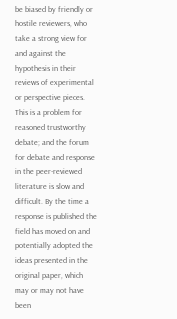be biased by friendly or hostile reviewers, who take a strong view for and against the hypothesis in their reviews of experimental or perspective pieces. This is a problem for reasoned trustworthy debate; and the forum for debate and response in the peer-reviewed literature is slow and difficult. By the time a response is published the field has moved on and potentially adopted the ideas presented in the original paper, which may or may not have been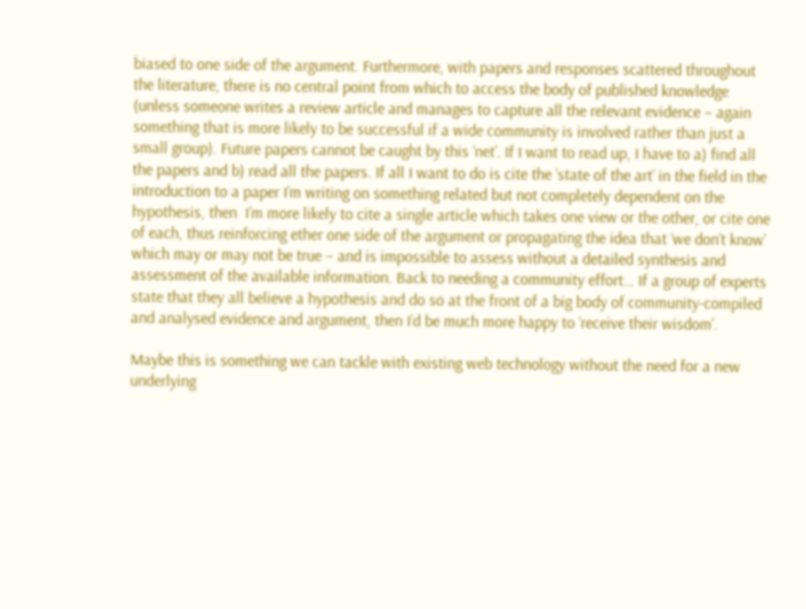biased to one side of the argument. Furthermore, with papers and responses scattered throughout the literature, there is no central point from which to access the body of published knowledge (unless someone writes a review article and manages to capture all the relevant evidence – again something that is more likely to be successful if a wide community is involved rather than just a small group). Future papers cannot be caught by this ‘net’. If I want to read up, I have to a) find all the papers and b) read all the papers. If all I want to do is cite the ‘state of the art’ in the field in the introduction to a paper I’m writing on something related but not completely dependent on the hypothesis, then  I’m more likely to cite a single article which takes one view or the other, or cite one of each, thus reinforcing ether one side of the argument or propagating the idea that ‘we don’t know’ which may or may not be true – and is impossible to assess without a detailed synthesis and assessment of the available information. Back to needing a community effort… If a group of experts state that they all believe a hypothesis and do so at the front of a big body of community-compiled and analysed evidence and argument, then I’d be much more happy to ‘receive their wisdom’.

Maybe this is something we can tackle with existing web technology without the need for a new underlying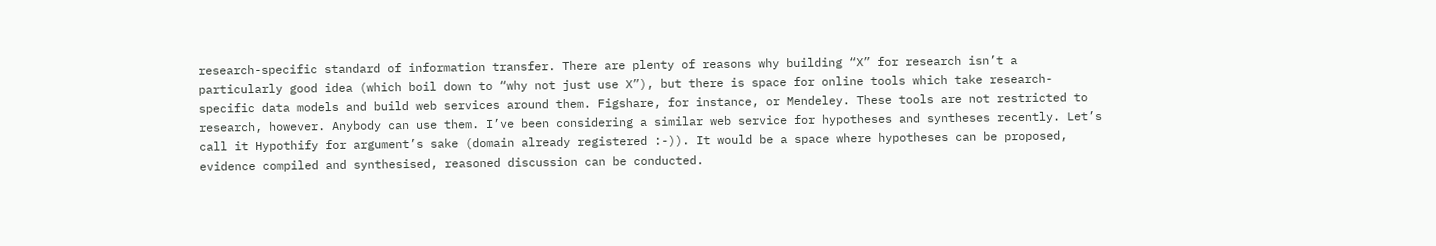research-specific standard of information transfer. There are plenty of reasons why building “X” for research isn’t a particularly good idea (which boil down to “why not just use X”), but there is space for online tools which take research-specific data models and build web services around them. Figshare, for instance, or Mendeley. These tools are not restricted to research, however. Anybody can use them. I’ve been considering a similar web service for hypotheses and syntheses recently. Let’s call it Hypothify for argument’s sake (domain already registered :-)). It would be a space where hypotheses can be proposed, evidence compiled and synthesised, reasoned discussion can be conducted.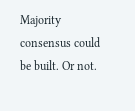Majority consensus could be built. Or not.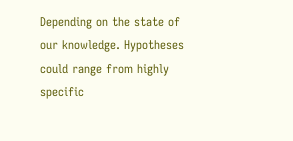Depending on the state of our knowledge. Hypotheses could range from highly specific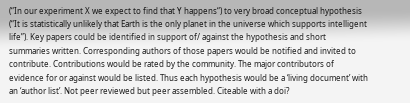(“In our experiment X we expect to find that Y happens“) to very broad conceptual hypothesis (“It is statistically unlikely that Earth is the only planet in the universe which supports intelligent life”). Key papers could be identified in support of/ against the hypothesis and short summaries written. Corresponding authors of those papers would be notified and invited to contribute. Contributions would be rated by the community. The major contributors of evidence for or against would be listed. Thus each hypothesis would be a ‘living document’ with an ‘author list’. Not peer reviewed but peer assembled. Citeable with a doi?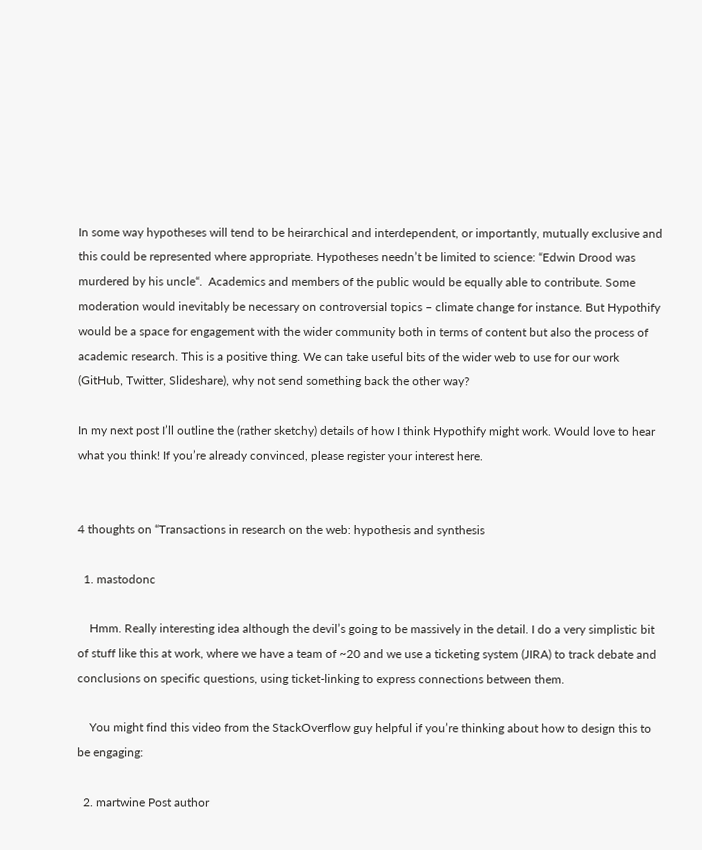In some way hypotheses will tend to be heirarchical and interdependent, or importantly, mutually exclusive and this could be represented where appropriate. Hypotheses needn’t be limited to science: “Edwin Drood was murdered by his uncle“.  Academics and members of the public would be equally able to contribute. Some moderation would inevitably be necessary on controversial topics – climate change for instance. But Hypothify would be a space for engagement with the wider community both in terms of content but also the process of academic research. This is a positive thing. We can take useful bits of the wider web to use for our work (GitHub, Twitter, Slideshare), why not send something back the other way?

In my next post I’ll outline the (rather sketchy) details of how I think Hypothify might work. Would love to hear what you think! If you’re already convinced, please register your interest here.


4 thoughts on “Transactions in research on the web: hypothesis and synthesis

  1. mastodonc

    Hmm. Really interesting idea although the devil’s going to be massively in the detail. I do a very simplistic bit of stuff like this at work, where we have a team of ~20 and we use a ticketing system (JIRA) to track debate and conclusions on specific questions, using ticket-linking to express connections between them.

    You might find this video from the StackOverflow guy helpful if you’re thinking about how to design this to be engaging:

  2. martwine Post author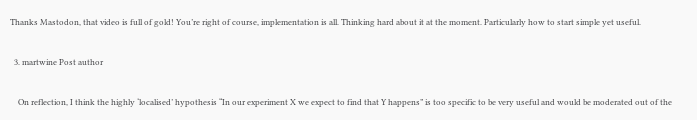Thanks Mastodon, that video is full of gold! You’re right of course, implementation is all. Thinking hard about it at the moment. Particularly how to start simple yet useful.

  3. martwine Post author

    On reflection, I think the highly ‘localised’ hypothesis “In our experiment X we expect to find that Y happens” is too specific to be very useful and would be moderated out of the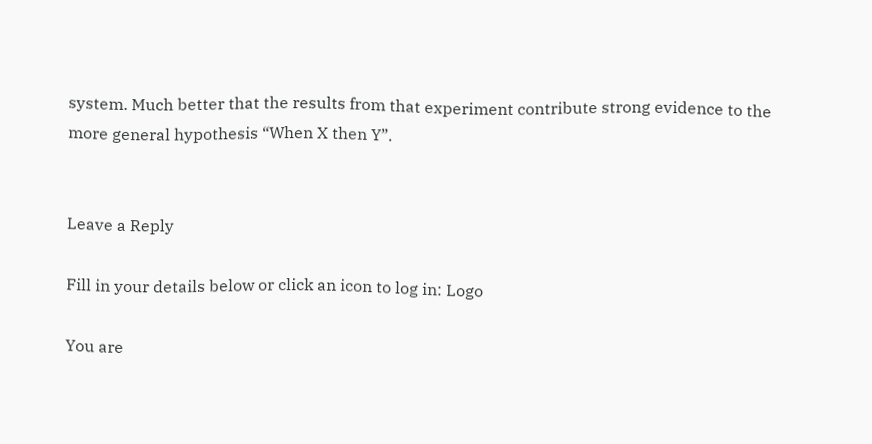system. Much better that the results from that experiment contribute strong evidence to the more general hypothesis “When X then Y”.


Leave a Reply

Fill in your details below or click an icon to log in: Logo

You are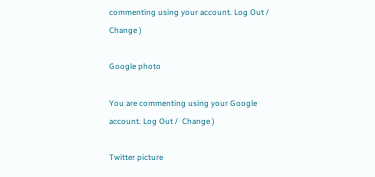commenting using your account. Log Out /  Change )

Google photo

You are commenting using your Google account. Log Out /  Change )

Twitter picture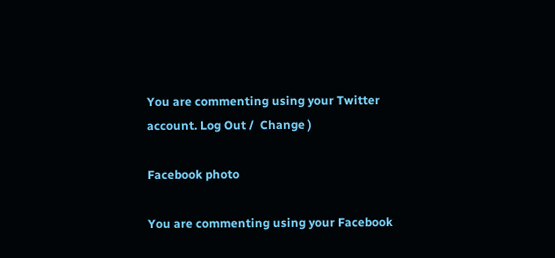You are commenting using your Twitter account. Log Out /  Change )

Facebook photo

You are commenting using your Facebook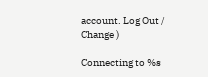account. Log Out /  Change )

Connecting to %s